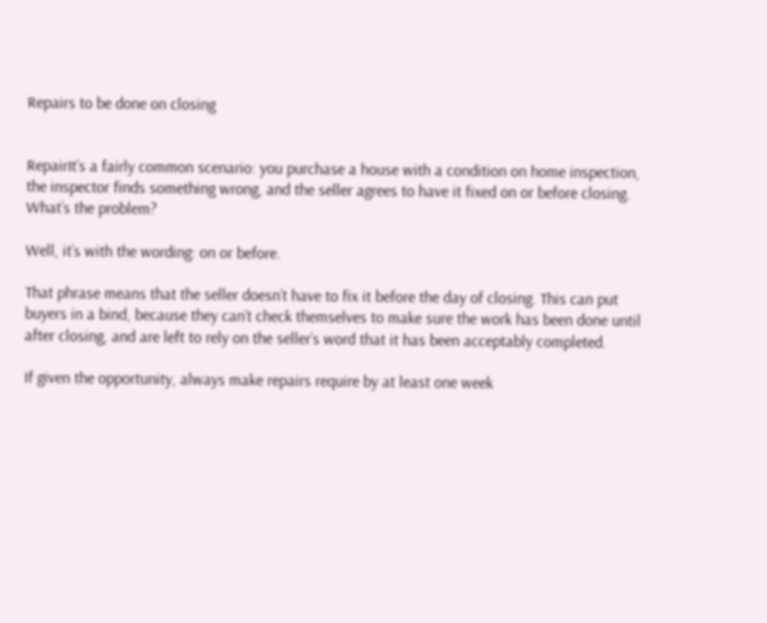Repairs to be done on closing


RepairIt’s a fairly common scenario: you purchase a house with a condition on home inspection, the inspector finds something wrong, and the seller agrees to have it fixed on or before closing. What’s the problem?

Well, it’s with the wording: on or before.

That phrase means that the seller doesn’t have to fix it before the day of closing. This can put buyers in a bind, because they can’t check themselves to make sure the work has been done until after closing, and are left to rely on the seller’s word that it has been acceptably completed.

If given the opportunity, always make repairs require by at least one week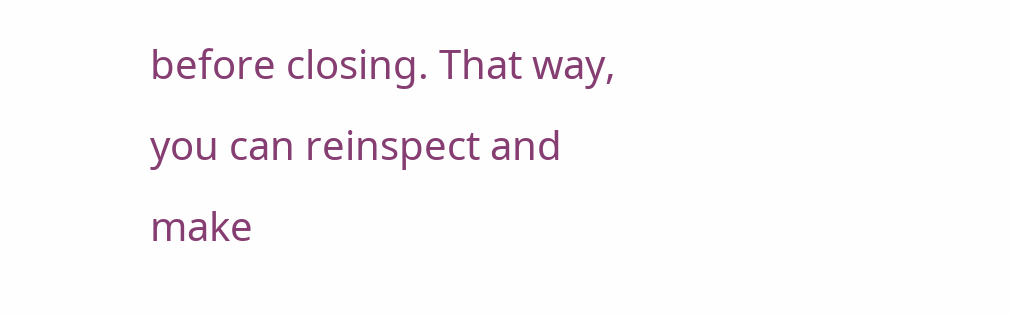before closing. That way, you can reinspect and make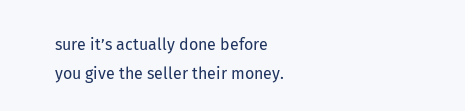sure it’s actually done before you give the seller their money.